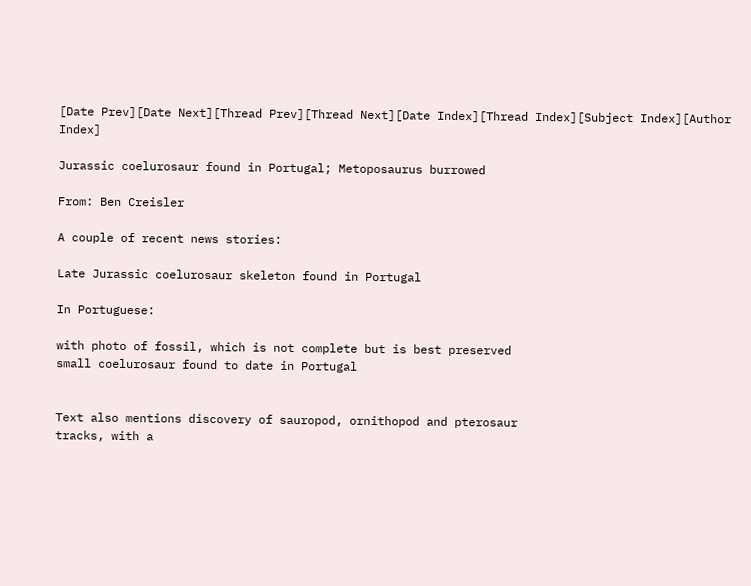[Date Prev][Date Next][Thread Prev][Thread Next][Date Index][Thread Index][Subject Index][Author Index]

Jurassic coelurosaur found in Portugal; Metoposaurus burrowed

From: Ben Creisler

A couple of recent news stories:

Late Jurassic coelurosaur skeleton found in Portugal

In Portuguese:

with photo of fossil, which is not complete but is best preserved
small coelurosaur found to date in Portugal


Text also mentions discovery of sauropod, ornithopod and pterosaur
tracks, with a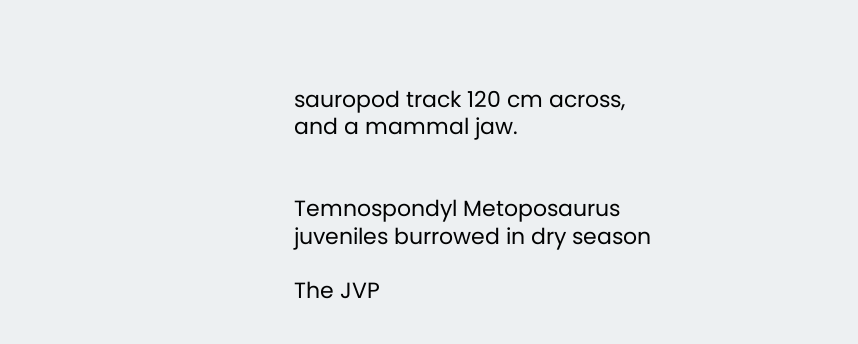sauropod track 120 cm across, and a mammal jaw.


Temnospondyl Metoposaurus juveniles burrowed in dry season

The JVP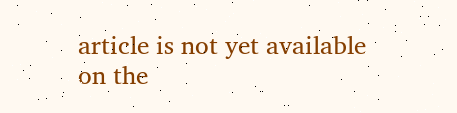article is not yet available on the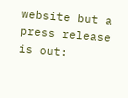website but a press release is out: